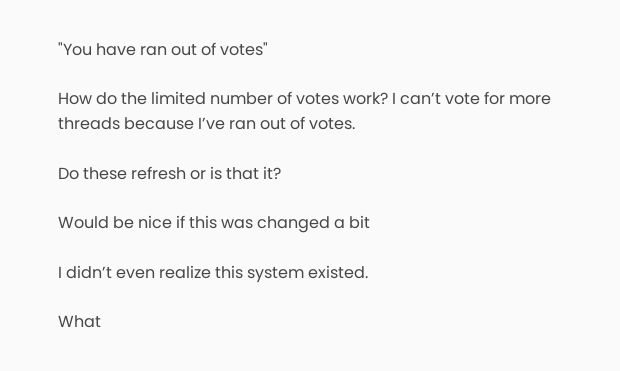"You have ran out of votes"

How do the limited number of votes work? I can’t vote for more threads because I’ve ran out of votes.

Do these refresh or is that it?

Would be nice if this was changed a bit

I didn’t even realize this system existed.

What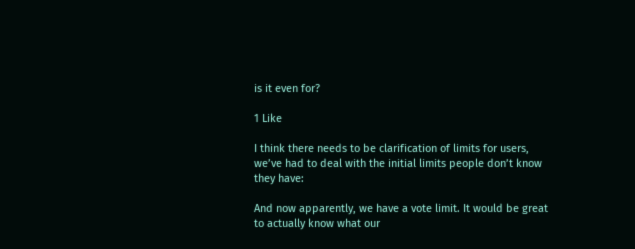is it even for?

1 Like

I think there needs to be clarification of limits for users, we’ve had to deal with the initial limits people don’t know they have:

And now apparently, we have a vote limit. It would be great to actually know what our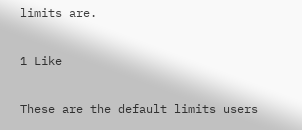limits are.

1 Like

These are the default limits users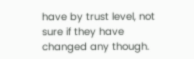have by trust level, not sure if they have changed any though.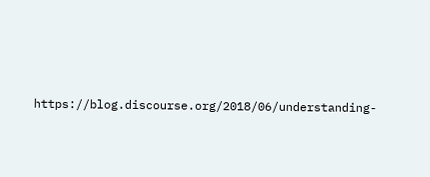https://blog.discourse.org/2018/06/understanding-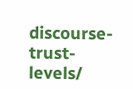discourse-trust-levels/